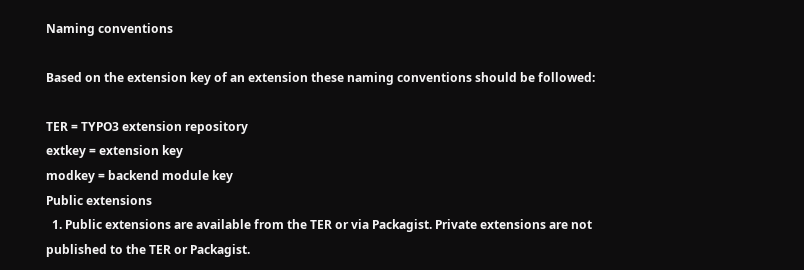Naming conventions

Based on the extension key of an extension these naming conventions should be followed:

TER = TYPO3 extension repository
extkey = extension key
modkey = backend module key
Public extensions
  1. Public extensions are available from the TER or via Packagist. Private extensions are not published to the TER or Packagist.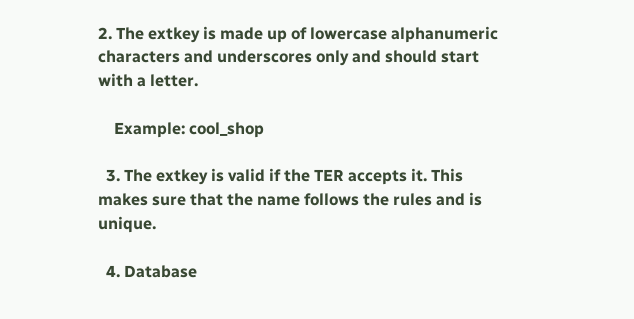2. The extkey is made up of lowercase alphanumeric characters and underscores only and should start with a letter.

    Example: cool_shop

  3. The extkey is valid if the TER accepts it. This makes sure that the name follows the rules and is unique.

  4. Database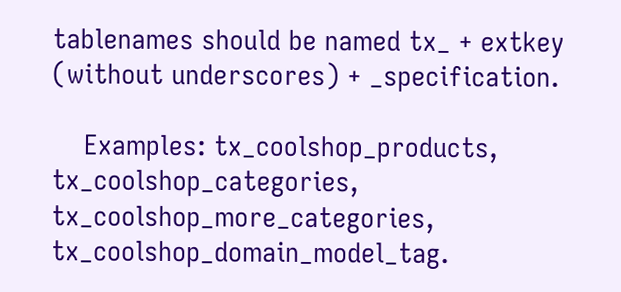tablenames should be named tx_ + extkey (without underscores) + _specification.

    Examples: tx_coolshop_products, tx_coolshop_categories, tx_coolshop_more_categories, tx_coolshop_domain_model_tag.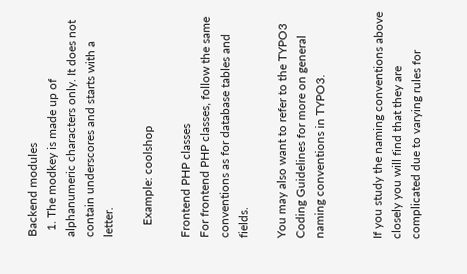Backend modules
  1. The modkey is made up of alphanumeric characters only. It does not contain underscores and starts with a letter.

    Example: coolshop

Frontend PHP classes
For frontend PHP classes, follow the same conventions as for database tables and fields.

You may also want to refer to the TYPO3 Coding Guidelines for more on general naming conventions in TYPO3.


If you study the naming conventions above closely you will find that they are complicated due to varying rules for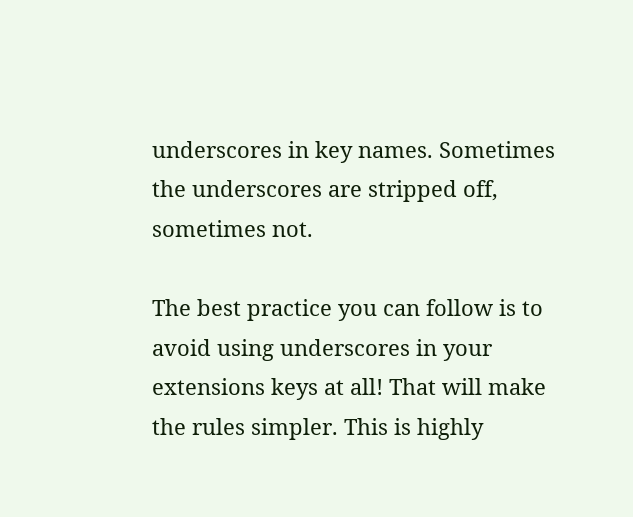underscores in key names. Sometimes the underscores are stripped off, sometimes not.

The best practice you can follow is to avoid using underscores in your extensions keys at all! That will make the rules simpler. This is highly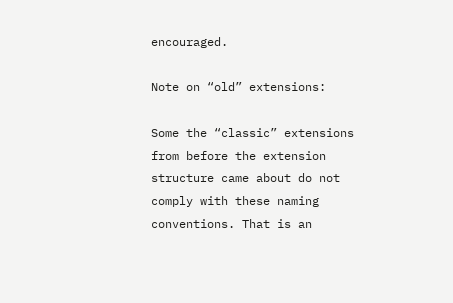encouraged.

Note on “old” extensions:

Some the “classic” extensions from before the extension structure came about do not comply with these naming conventions. That is an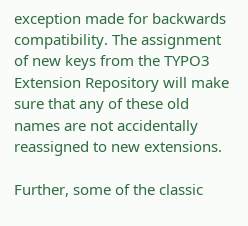exception made for backwards compatibility. The assignment of new keys from the TYPO3 Extension Repository will make sure that any of these old names are not accidentally reassigned to new extensions.

Further, some of the classic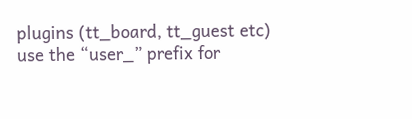plugins (tt_board, tt_guest etc) use the “user_” prefix for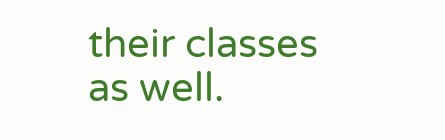their classes as well.